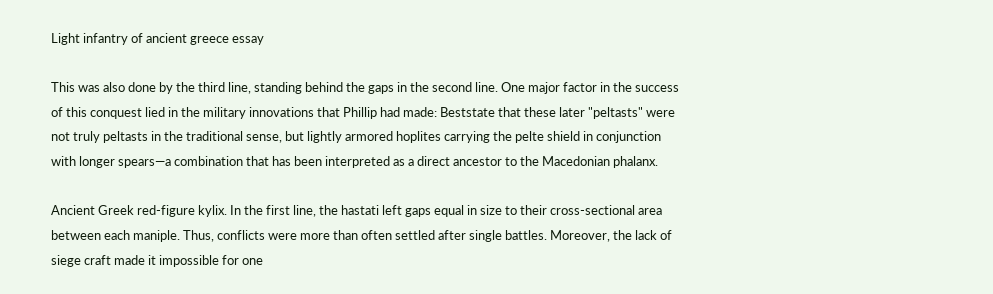Light infantry of ancient greece essay

This was also done by the third line, standing behind the gaps in the second line. One major factor in the success of this conquest lied in the military innovations that Phillip had made: Beststate that these later "peltasts" were not truly peltasts in the traditional sense, but lightly armored hoplites carrying the pelte shield in conjunction with longer spears—a combination that has been interpreted as a direct ancestor to the Macedonian phalanx.

Ancient Greek red-figure kylix. In the first line, the hastati left gaps equal in size to their cross-sectional area between each maniple. Thus, conflicts were more than often settled after single battles. Moreover, the lack of siege craft made it impossible for one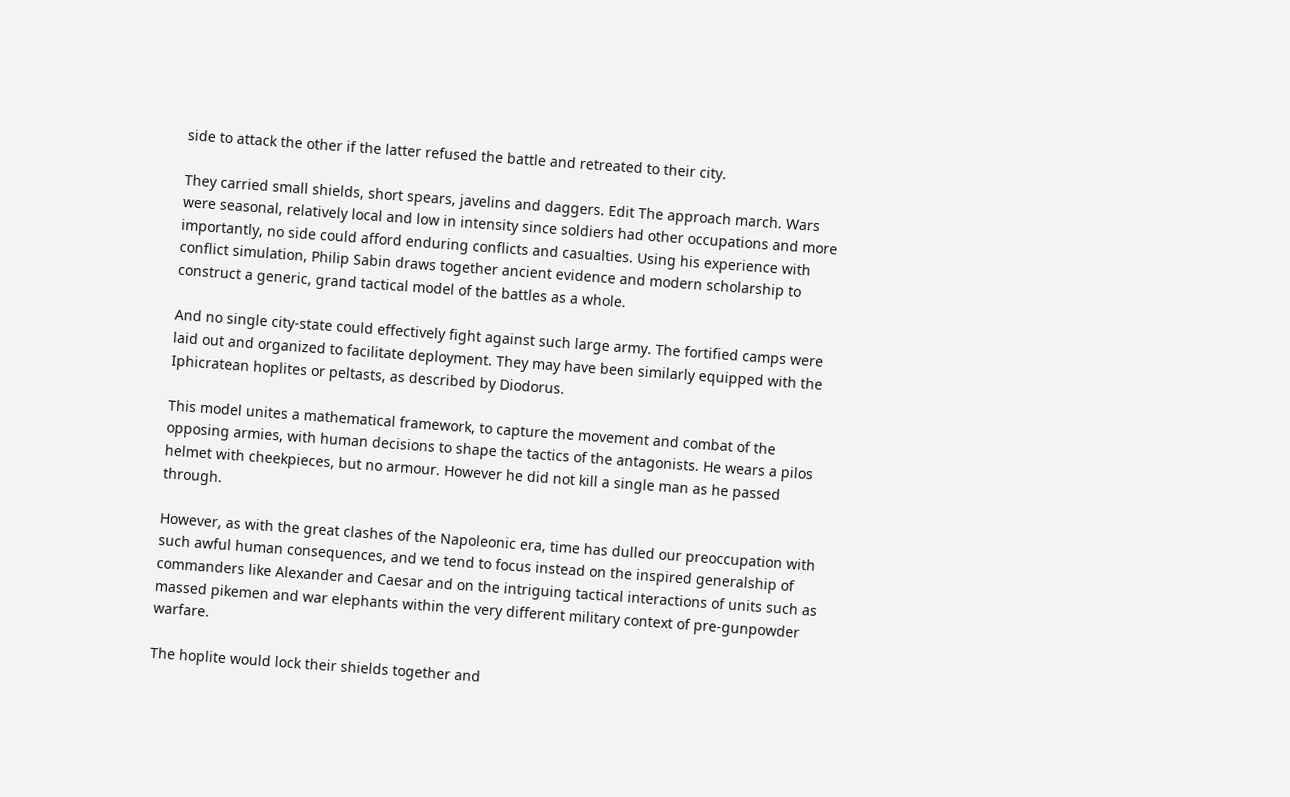side to attack the other if the latter refused the battle and retreated to their city.

They carried small shields, short spears, javelins and daggers. Edit The approach march. Wars were seasonal, relatively local and low in intensity since soldiers had other occupations and more importantly, no side could afford enduring conflicts and casualties. Using his experience with conflict simulation, Philip Sabin draws together ancient evidence and modern scholarship to construct a generic, grand tactical model of the battles as a whole.

And no single city-state could effectively fight against such large army. The fortified camps were laid out and organized to facilitate deployment. They may have been similarly equipped with the Iphicratean hoplites or peltasts, as described by Diodorus.

This model unites a mathematical framework, to capture the movement and combat of the opposing armies, with human decisions to shape the tactics of the antagonists. He wears a pilos helmet with cheekpieces, but no armour. However he did not kill a single man as he passed through.

However, as with the great clashes of the Napoleonic era, time has dulled our preoccupation with such awful human consequences, and we tend to focus instead on the inspired generalship of commanders like Alexander and Caesar and on the intriguing tactical interactions of units such as massed pikemen and war elephants within the very different military context of pre-gunpowder warfare.

The hoplite would lock their shields together and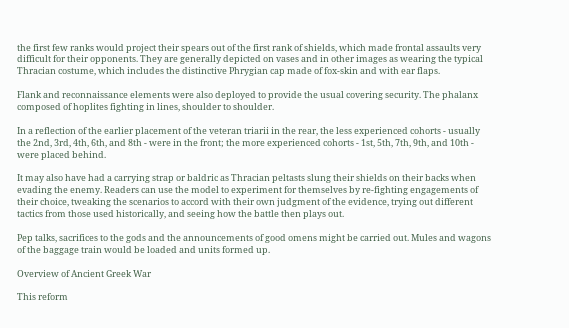the first few ranks would project their spears out of the first rank of shields, which made frontal assaults very difficult for their opponents. They are generally depicted on vases and in other images as wearing the typical Thracian costume, which includes the distinctive Phrygian cap made of fox-skin and with ear flaps.

Flank and reconnaissance elements were also deployed to provide the usual covering security. The phalanx composed of hoplites fighting in lines, shoulder to shoulder.

In a reflection of the earlier placement of the veteran triarii in the rear, the less experienced cohorts - usually the 2nd, 3rd, 4th, 6th, and 8th - were in the front; the more experienced cohorts - 1st, 5th, 7th, 9th, and 10th - were placed behind.

It may also have had a carrying strap or baldric as Thracian peltasts slung their shields on their backs when evading the enemy. Readers can use the model to experiment for themselves by re-fighting engagements of their choice, tweaking the scenarios to accord with their own judgment of the evidence, trying out different tactics from those used historically, and seeing how the battle then plays out.

Pep talks, sacrifices to the gods and the announcements of good omens might be carried out. Mules and wagons of the baggage train would be loaded and units formed up.

Overview of Ancient Greek War

This reform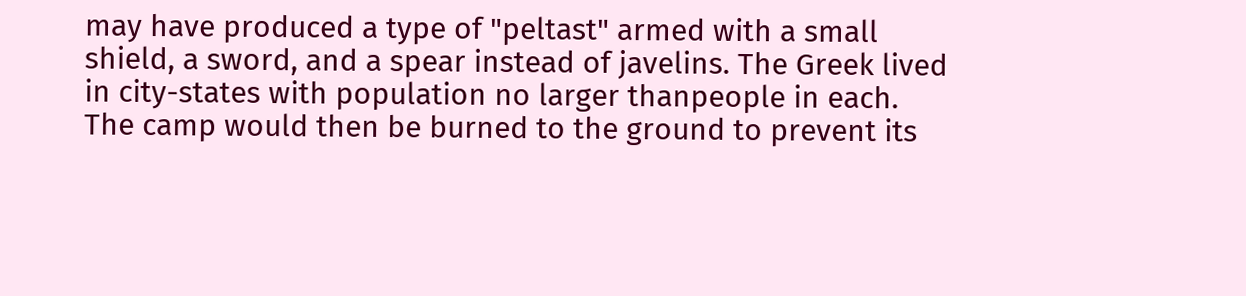may have produced a type of "peltast" armed with a small shield, a sword, and a spear instead of javelins. The Greek lived in city-states with population no larger thanpeople in each. The camp would then be burned to the ground to prevent its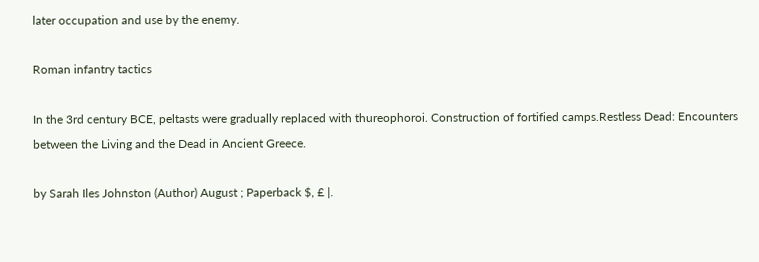later occupation and use by the enemy.

Roman infantry tactics

In the 3rd century BCE, peltasts were gradually replaced with thureophoroi. Construction of fortified camps.Restless Dead: Encounters between the Living and the Dead in Ancient Greece.

by Sarah Iles Johnston (Author) August ; Paperback $, £ |.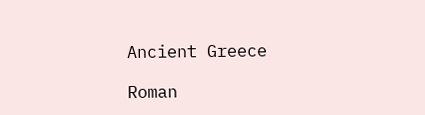Ancient Greece

Roman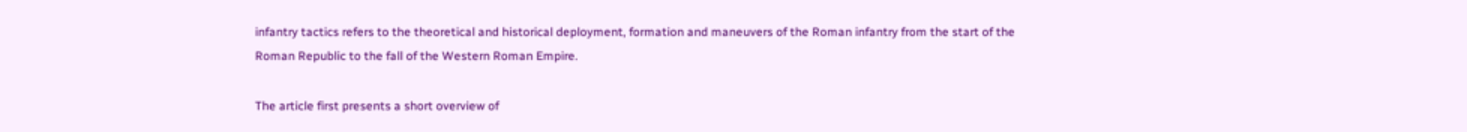infantry tactics refers to the theoretical and historical deployment, formation and maneuvers of the Roman infantry from the start of the Roman Republic to the fall of the Western Roman Empire.

The article first presents a short overview of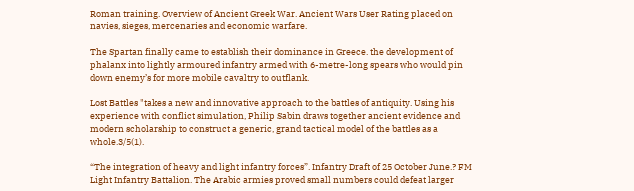Roman training. Overview of Ancient Greek War. Ancient Wars User Rating placed on navies, sieges, mercenaries and economic warfare.

The Spartan finally came to establish their dominance in Greece. the development of phalanx into lightly armoured infantry armed with 6-metre-long spears who would pin down enemy’s for more mobile cavaltry to outflank.

Lost Battles "takes a new and innovative approach to the battles of antiquity. Using his experience with conflict simulation, Philip Sabin draws together ancient evidence and modern scholarship to construct a generic, grand tactical model of the battles as a whole.3/5(1).

“The integration of heavy and light infantry forces”. Infantry Draft of 25 October June.? FM Light Infantry Battalion. The Arabic armies proved small numbers could defeat larger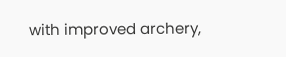with improved archery,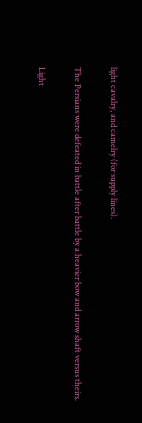light cavalry, and camelry (for supply lines).

The Persians were defeated in battle after battle by a heavier bow and arrow shaft versus theirs.

Light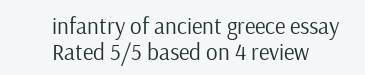infantry of ancient greece essay
Rated 5/5 based on 4 review